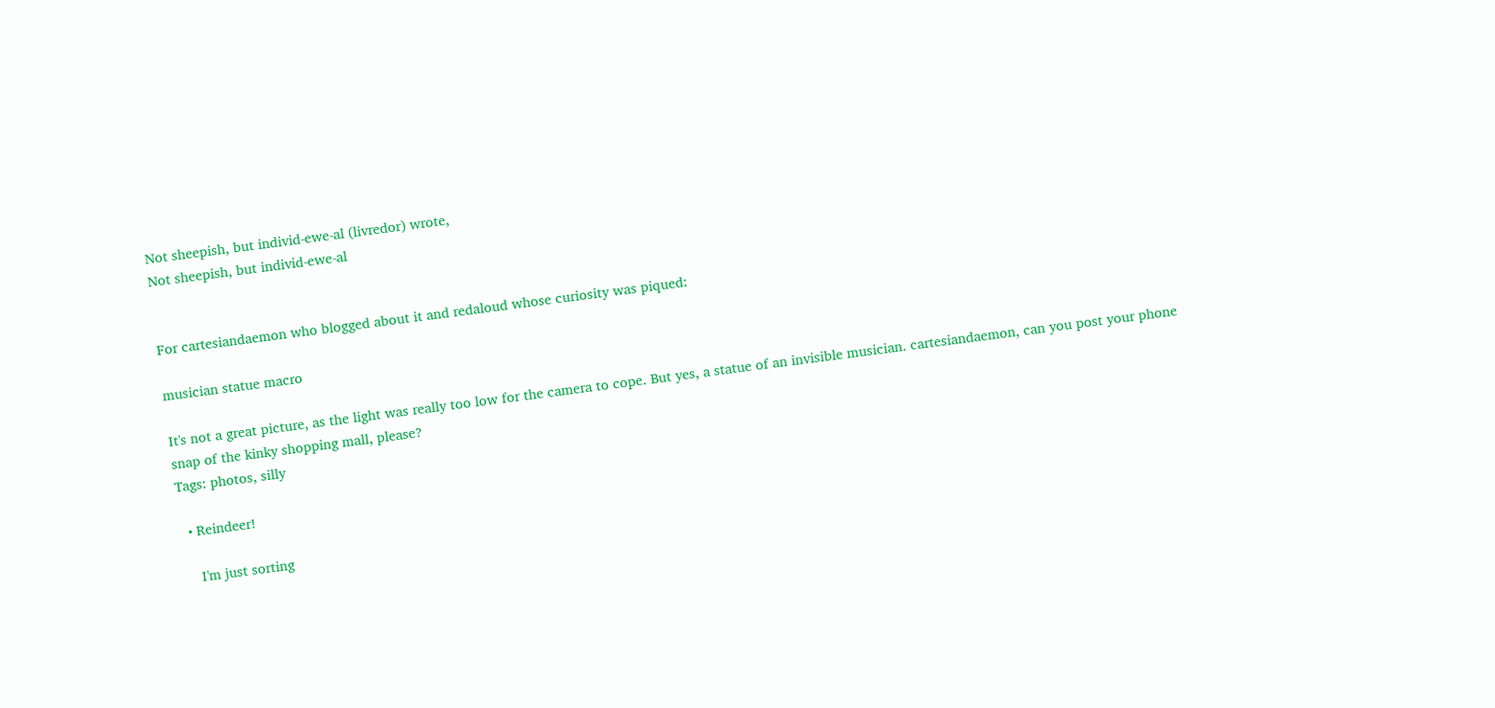Not sheepish, but individ-ewe-al (livredor) wrote,
Not sheepish, but individ-ewe-al


For cartesiandaemon who blogged about it and redaloud whose curiosity was piqued:

musician statue macro

It's not a great picture, as the light was really too low for the camera to cope. But yes, a statue of an invisible musician. cartesiandaemon, can you post your phone snap of the kinky shopping mall, please?
Tags: photos, silly

  • Reindeer!

    I'm just sorting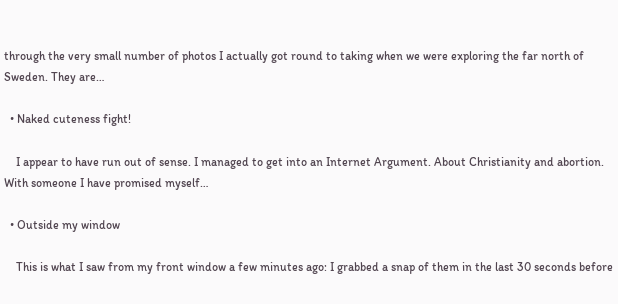through the very small number of photos I actually got round to taking when we were exploring the far north of Sweden. They are…

  • Naked cuteness fight!

    I appear to have run out of sense. I managed to get into an Internet Argument. About Christianity and abortion. With someone I have promised myself…

  • Outside my window

    This is what I saw from my front window a few minutes ago: I grabbed a snap of them in the last 30 seconds before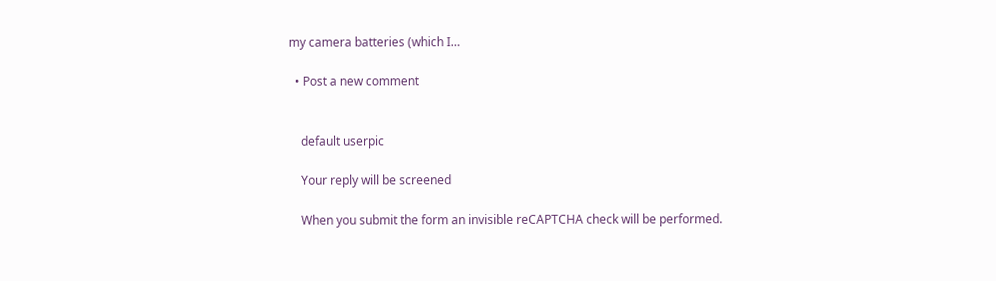my camera batteries (which I…

  • Post a new comment


    default userpic

    Your reply will be screened

    When you submit the form an invisible reCAPTCHA check will be performed.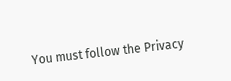You must follow the Privacy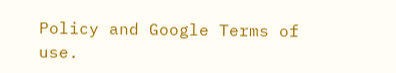Policy and Google Terms of use.